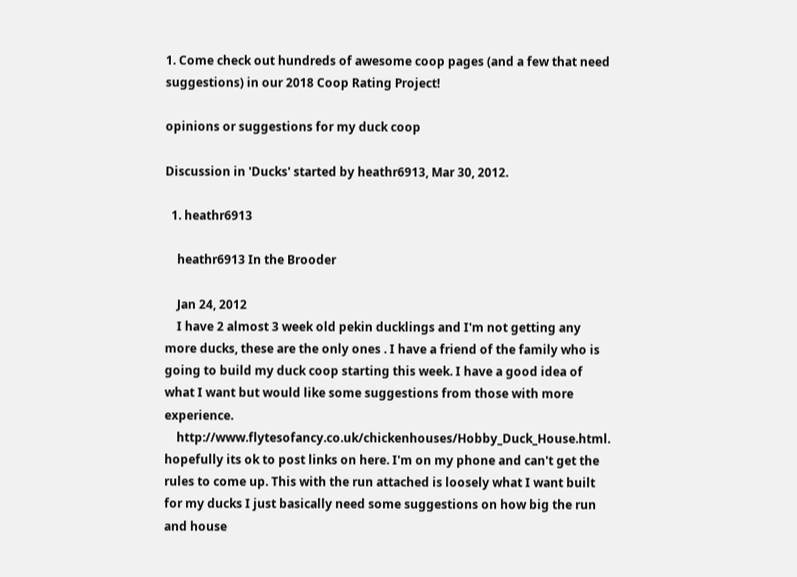1. Come check out hundreds of awesome coop pages (and a few that need suggestions) in our 2018 Coop Rating Project!

opinions or suggestions for my duck coop

Discussion in 'Ducks' started by heathr6913, Mar 30, 2012.

  1. heathr6913

    heathr6913 In the Brooder

    Jan 24, 2012
    I have 2 almost 3 week old pekin ducklings and I'm not getting any more ducks, these are the only ones . I have a friend of the family who is going to build my duck coop starting this week. I have a good idea of what I want but would like some suggestions from those with more experience.
    http://www.flytesofancy.co.uk/chickenhouses/Hobby_Duck_House.html. hopefully its ok to post links on here. I'm on my phone and can't get the rules to come up. This with the run attached is loosely what I want built for my ducks I just basically need some suggestions on how big the run and house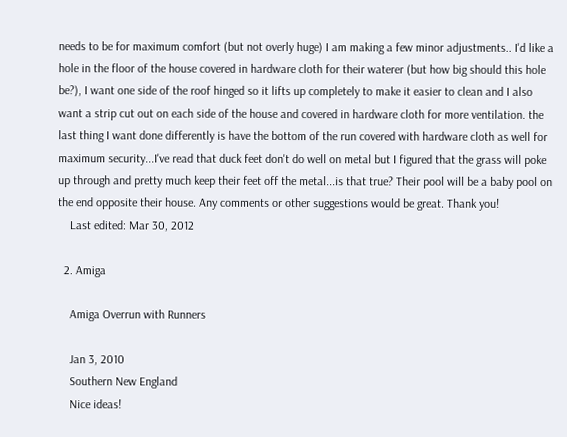needs to be for maximum comfort (but not overly huge) I am making a few minor adjustments.. I'd like a hole in the floor of the house covered in hardware cloth for their waterer (but how big should this hole be?), I want one side of the roof hinged so it lifts up completely to make it easier to clean and I also want a strip cut out on each side of the house and covered in hardware cloth for more ventilation. the last thing I want done differently is have the bottom of the run covered with hardware cloth as well for maximum security...I've read that duck feet don't do well on metal but I figured that the grass will poke up through and pretty much keep their feet off the metal...is that true? Their pool will be a baby pool on the end opposite their house. Any comments or other suggestions would be great. Thank you!
    Last edited: Mar 30, 2012

  2. Amiga

    Amiga Overrun with Runners

    Jan 3, 2010
    Southern New England
    Nice ideas!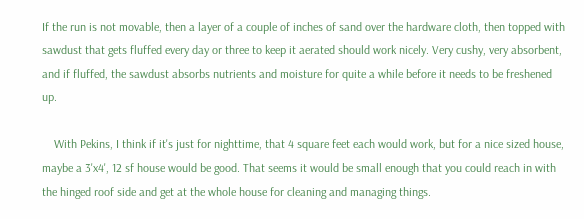If the run is not movable, then a layer of a couple of inches of sand over the hardware cloth, then topped with sawdust that gets fluffed every day or three to keep it aerated should work nicely. Very cushy, very absorbent, and if fluffed, the sawdust absorbs nutrients and moisture for quite a while before it needs to be freshened up.

    With Pekins, I think if it's just for nighttime, that 4 square feet each would work, but for a nice sized house, maybe a 3'x4', 12 sf house would be good. That seems it would be small enough that you could reach in with the hinged roof side and get at the whole house for cleaning and managing things.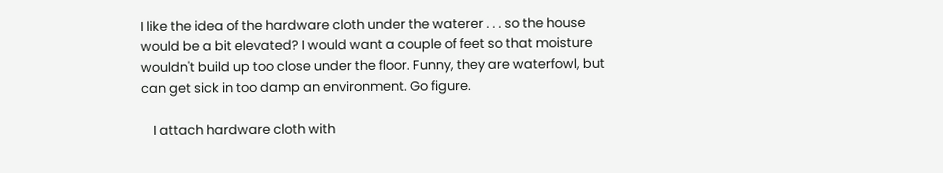I like the idea of the hardware cloth under the waterer . . . so the house would be a bit elevated? I would want a couple of feet so that moisture wouldn't build up too close under the floor. Funny, they are waterfowl, but can get sick in too damp an environment. Go figure.

    I attach hardware cloth with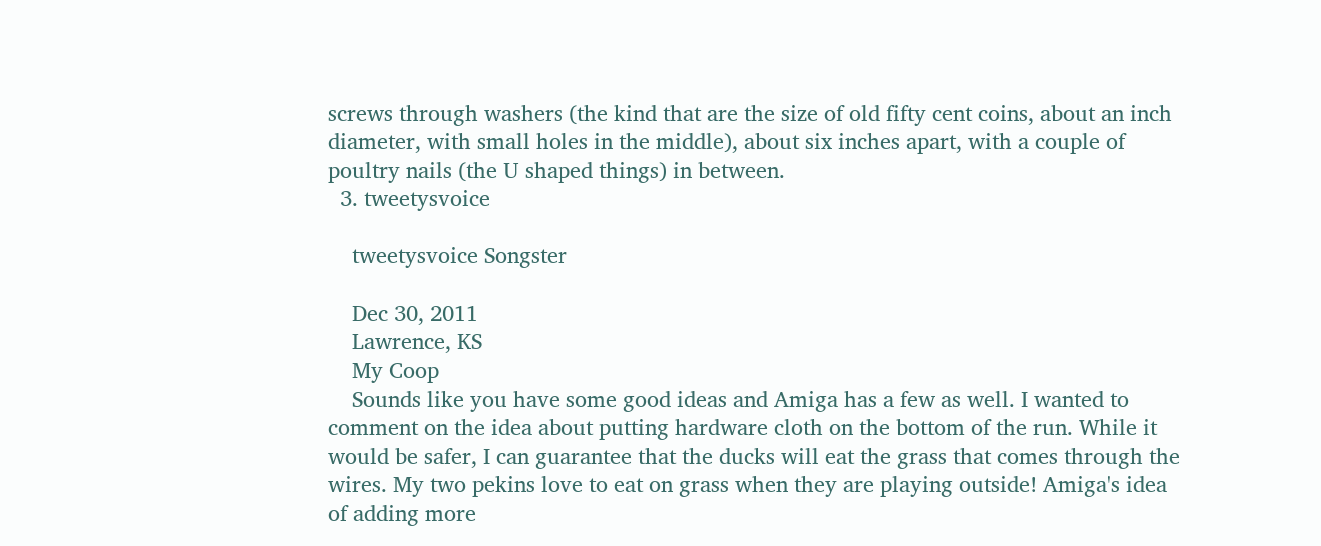screws through washers (the kind that are the size of old fifty cent coins, about an inch diameter, with small holes in the middle), about six inches apart, with a couple of poultry nails (the U shaped things) in between.
  3. tweetysvoice

    tweetysvoice Songster

    Dec 30, 2011
    Lawrence, KS
    My Coop
    Sounds like you have some good ideas and Amiga has a few as well. I wanted to comment on the idea about putting hardware cloth on the bottom of the run. While it would be safer, I can guarantee that the ducks will eat the grass that comes through the wires. My two pekins love to eat on grass when they are playing outside! Amiga's idea of adding more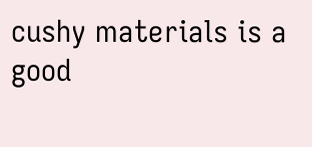cushy materials is a good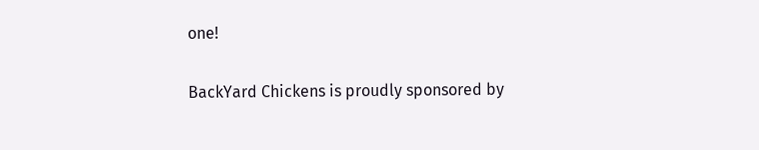one!

BackYard Chickens is proudly sponsored by